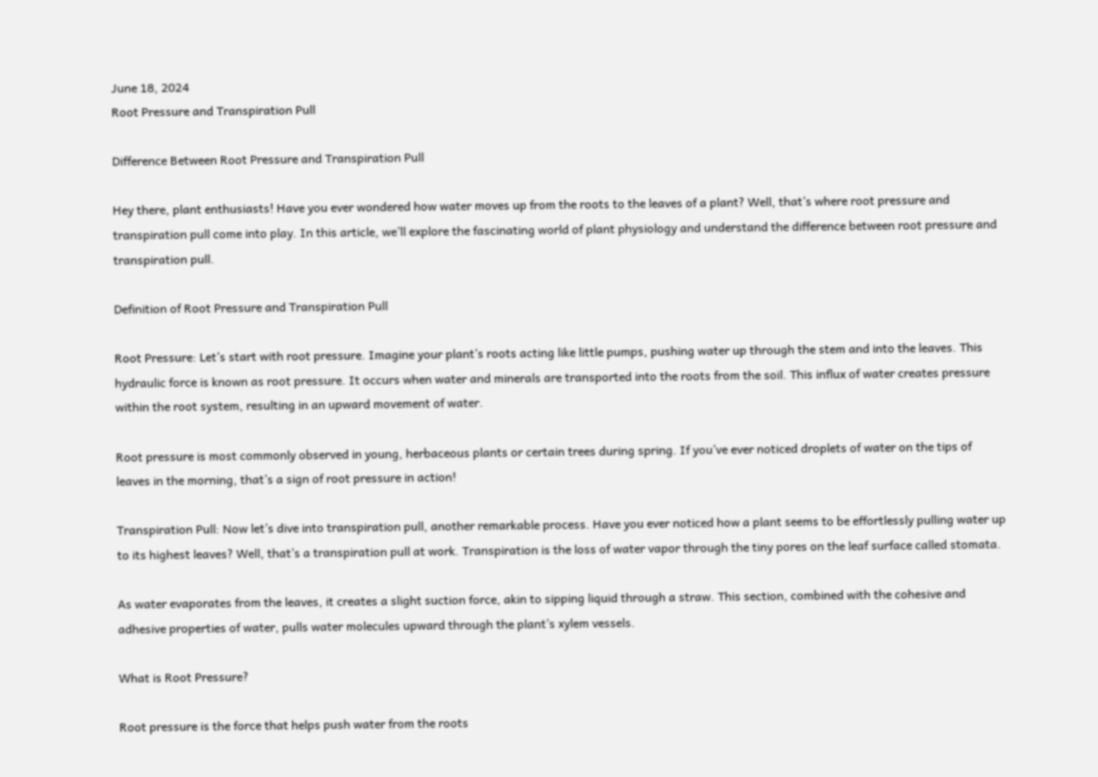June 18, 2024
Root Pressure and Transpiration Pull

Difference Between Root Pressure and Transpiration Pull

Hey there, plant enthusiasts! Have you ever wondered how water moves up from the roots to the leaves of a plant? Well, that’s where root pressure and transpiration pull come into play. In this article, we’ll explore the fascinating world of plant physiology and understand the difference between root pressure and transpiration pull.

Definition of Root Pressure and Transpiration Pull

Root Pressure: Let’s start with root pressure. Imagine your plant’s roots acting like little pumps, pushing water up through the stem and into the leaves. This hydraulic force is known as root pressure. It occurs when water and minerals are transported into the roots from the soil. This influx of water creates pressure within the root system, resulting in an upward movement of water.

Root pressure is most commonly observed in young, herbaceous plants or certain trees during spring. If you’ve ever noticed droplets of water on the tips of leaves in the morning, that’s a sign of root pressure in action!

Transpiration Pull: Now let’s dive into transpiration pull, another remarkable process. Have you ever noticed how a plant seems to be effortlessly pulling water up to its highest leaves? Well, that’s a transpiration pull at work. Transpiration is the loss of water vapor through the tiny pores on the leaf surface called stomata.

As water evaporates from the leaves, it creates a slight suction force, akin to sipping liquid through a straw. This section, combined with the cohesive and adhesive properties of water, pulls water molecules upward through the plant’s xylem vessels.

What is Root Pressure?

Root pressure is the force that helps push water from the roots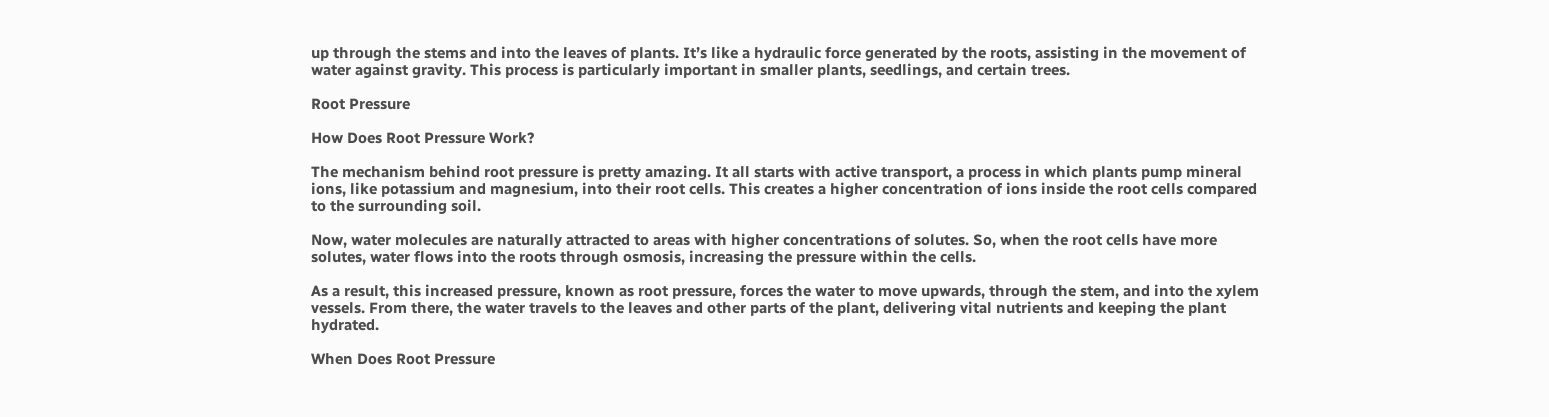up through the stems and into the leaves of plants. It’s like a hydraulic force generated by the roots, assisting in the movement of water against gravity. This process is particularly important in smaller plants, seedlings, and certain trees.

Root Pressure

How Does Root Pressure Work?

The mechanism behind root pressure is pretty amazing. It all starts with active transport, a process in which plants pump mineral ions, like potassium and magnesium, into their root cells. This creates a higher concentration of ions inside the root cells compared to the surrounding soil.

Now, water molecules are naturally attracted to areas with higher concentrations of solutes. So, when the root cells have more solutes, water flows into the roots through osmosis, increasing the pressure within the cells.

As a result, this increased pressure, known as root pressure, forces the water to move upwards, through the stem, and into the xylem vessels. From there, the water travels to the leaves and other parts of the plant, delivering vital nutrients and keeping the plant hydrated.

When Does Root Pressure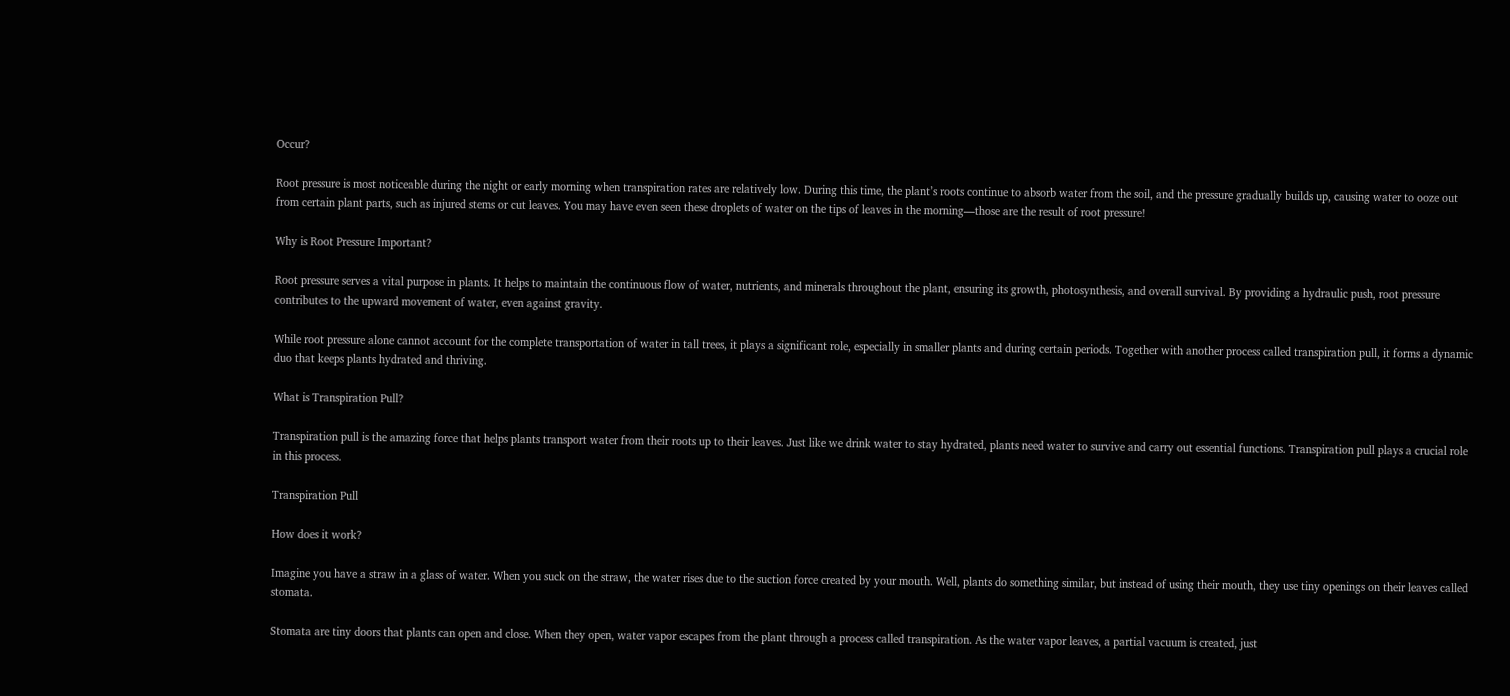Occur?

Root pressure is most noticeable during the night or early morning when transpiration rates are relatively low. During this time, the plant’s roots continue to absorb water from the soil, and the pressure gradually builds up, causing water to ooze out from certain plant parts, such as injured stems or cut leaves. You may have even seen these droplets of water on the tips of leaves in the morning—those are the result of root pressure!

Why is Root Pressure Important?

Root pressure serves a vital purpose in plants. It helps to maintain the continuous flow of water, nutrients, and minerals throughout the plant, ensuring its growth, photosynthesis, and overall survival. By providing a hydraulic push, root pressure contributes to the upward movement of water, even against gravity.

While root pressure alone cannot account for the complete transportation of water in tall trees, it plays a significant role, especially in smaller plants and during certain periods. Together with another process called transpiration pull, it forms a dynamic duo that keeps plants hydrated and thriving.

What is Transpiration Pull?

Transpiration pull is the amazing force that helps plants transport water from their roots up to their leaves. Just like we drink water to stay hydrated, plants need water to survive and carry out essential functions. Transpiration pull plays a crucial role in this process.

Transpiration Pull

How does it work?

Imagine you have a straw in a glass of water. When you suck on the straw, the water rises due to the suction force created by your mouth. Well, plants do something similar, but instead of using their mouth, they use tiny openings on their leaves called stomata.

Stomata are tiny doors that plants can open and close. When they open, water vapor escapes from the plant through a process called transpiration. As the water vapor leaves, a partial vacuum is created, just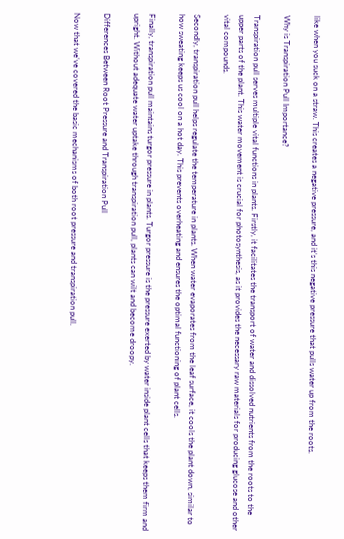like when you suck on a straw. This creates a negative pressure, and it’s this negative pressure that pulls water up from the roots.

Why is Transpiration Pull Importance?

Transpiration pull serves multiple vital functions in plants. Firstly, it facilitates the transport of water and dissolved nutrients from the roots to the upper parts of the plant. This water movement is crucial for photosynthesis, as it provides the necessary raw materials for producing glucose and other vital compounds.

Secondly, transpiration pull helps regulate the temperature in plants. When water evaporates from the leaf surface, it cools the plant down, similar to how sweating keeps us cool on a hot day. This prevents overheating and ensures the optimal functioning of plant cells.

Finally, transpiration pull maintains turgor pressure in plants. Turgor pressure is the pressure exerted by water inside plant cells that keeps them firm and upright. Without adequate water uptake through transpiration pull, plants can wilt and become droopy.

Differences Between Root Pressure and Transpiration Pull

Now that we’ve covered the basic mechanisms of both root pressure and transpiration pull.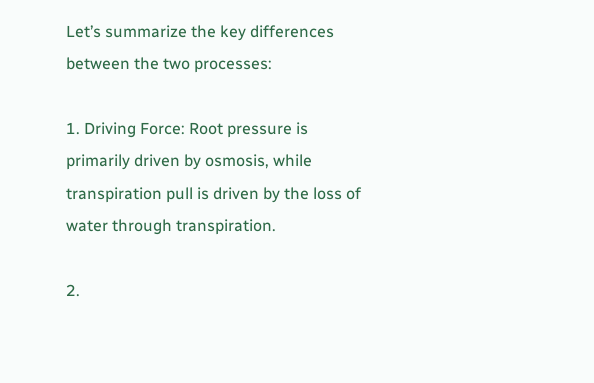Let’s summarize the key differences between the two processes:

1. Driving Force: Root pressure is primarily driven by osmosis, while transpiration pull is driven by the loss of water through transpiration.

2.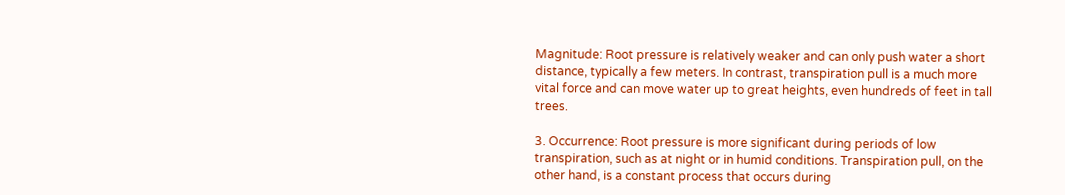Magnitude: Root pressure is relatively weaker and can only push water a short distance, typically a few meters. In contrast, transpiration pull is a much more vital force and can move water up to great heights, even hundreds of feet in tall trees.

3. Occurrence: Root pressure is more significant during periods of low transpiration, such as at night or in humid conditions. Transpiration pull, on the other hand, is a constant process that occurs during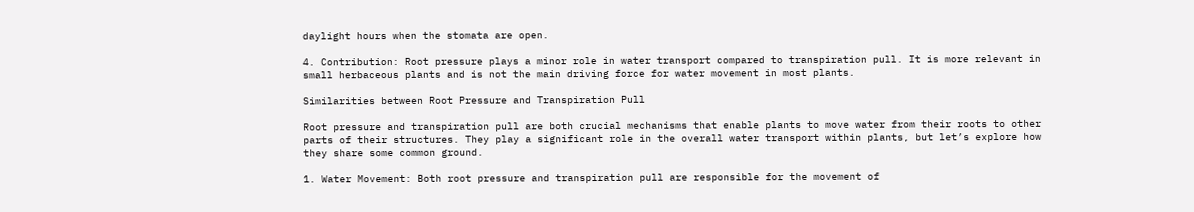daylight hours when the stomata are open.

4. Contribution: Root pressure plays a minor role in water transport compared to transpiration pull. It is more relevant in small herbaceous plants and is not the main driving force for water movement in most plants.

Similarities between Root Pressure and Transpiration Pull

Root pressure and transpiration pull are both crucial mechanisms that enable plants to move water from their roots to other parts of their structures. They play a significant role in the overall water transport within plants, but let’s explore how they share some common ground.

1. Water Movement: Both root pressure and transpiration pull are responsible for the movement of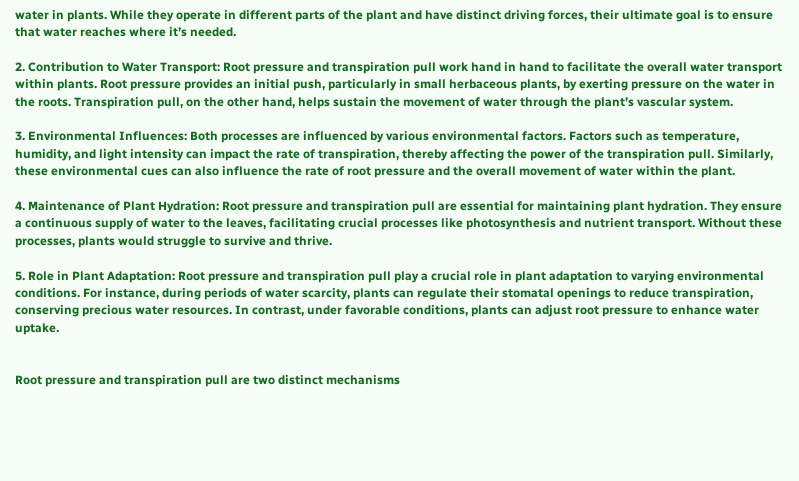water in plants. While they operate in different parts of the plant and have distinct driving forces, their ultimate goal is to ensure that water reaches where it’s needed.

2. Contribution to Water Transport: Root pressure and transpiration pull work hand in hand to facilitate the overall water transport within plants. Root pressure provides an initial push, particularly in small herbaceous plants, by exerting pressure on the water in the roots. Transpiration pull, on the other hand, helps sustain the movement of water through the plant’s vascular system.

3. Environmental Influences: Both processes are influenced by various environmental factors. Factors such as temperature, humidity, and light intensity can impact the rate of transpiration, thereby affecting the power of the transpiration pull. Similarly, these environmental cues can also influence the rate of root pressure and the overall movement of water within the plant.

4. Maintenance of Plant Hydration: Root pressure and transpiration pull are essential for maintaining plant hydration. They ensure a continuous supply of water to the leaves, facilitating crucial processes like photosynthesis and nutrient transport. Without these processes, plants would struggle to survive and thrive.

5. Role in Plant Adaptation: Root pressure and transpiration pull play a crucial role in plant adaptation to varying environmental conditions. For instance, during periods of water scarcity, plants can regulate their stomatal openings to reduce transpiration, conserving precious water resources. In contrast, under favorable conditions, plants can adjust root pressure to enhance water uptake.


Root pressure and transpiration pull are two distinct mechanisms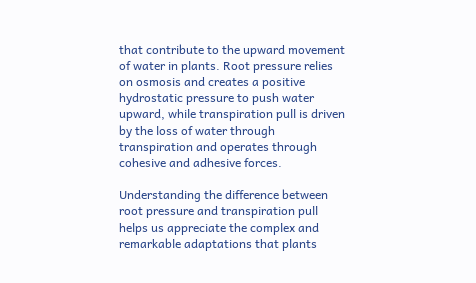that contribute to the upward movement of water in plants. Root pressure relies on osmosis and creates a positive hydrostatic pressure to push water upward, while transpiration pull is driven by the loss of water through transpiration and operates through cohesive and adhesive forces.

Understanding the difference between root pressure and transpiration pull helps us appreciate the complex and remarkable adaptations that plants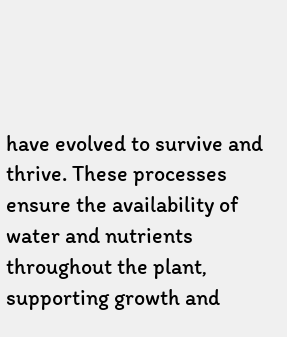have evolved to survive and thrive. These processes ensure the availability of water and nutrients throughout the plant, supporting growth and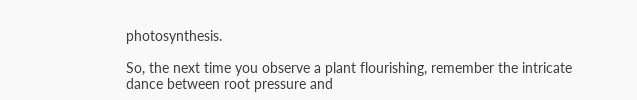photosynthesis.

So, the next time you observe a plant flourishing, remember the intricate dance between root pressure and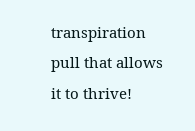transpiration pull that allows it to thrive!